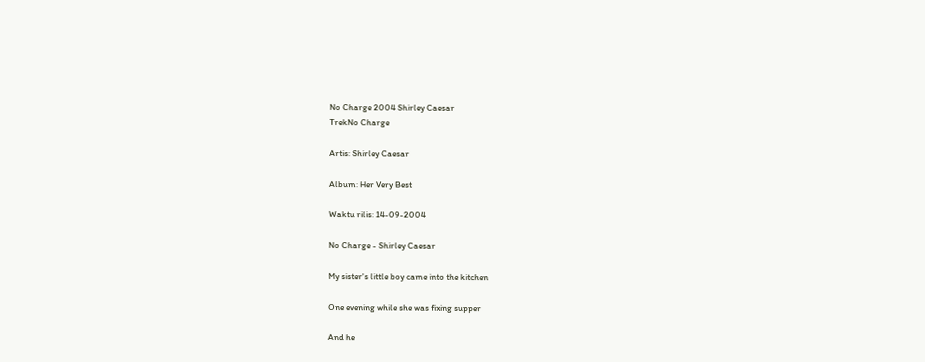No Charge 2004 Shirley Caesar
TrekNo Charge

Artis: Shirley Caesar

Album: Her Very Best

Waktu rilis: 14-09-2004

No Charge - Shirley Caesar

My sister's little boy came into the kitchen

One evening while she was fixing supper

And he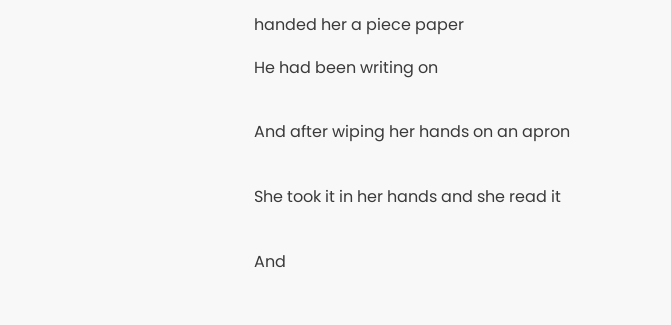handed her a piece paper

He had been writing on


And after wiping her hands on an apron


She took it in her hands and she read it


And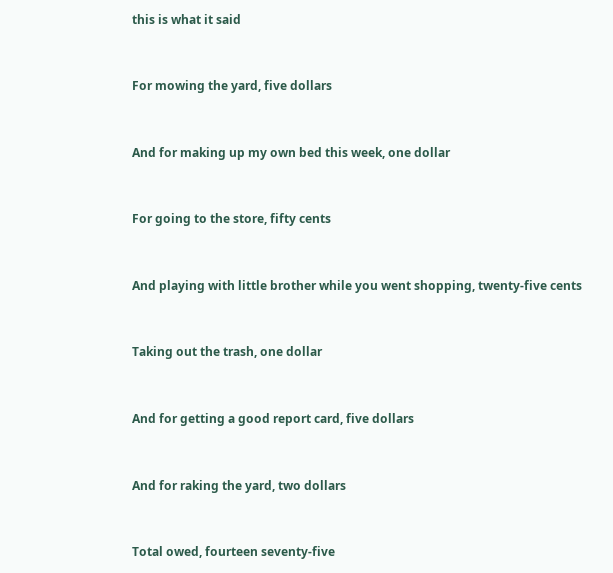this is what it said


For mowing the yard, five dollars


And for making up my own bed this week, one dollar


For going to the store, fifty cents


And playing with little brother while you went shopping, twenty-five cents


Taking out the trash, one dollar


And for getting a good report card, five dollars


And for raking the yard, two dollars


Total owed, fourteen seventy-five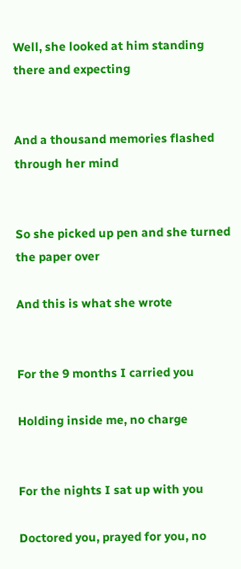Well, she looked at him standing there and expecting


And a thousand memories flashed through her mind


So she picked up pen and she turned the paper over

And this is what she wrote


For the 9 months I carried you

Holding inside me, no charge


For the nights I sat up with you

Doctored you, prayed for you, no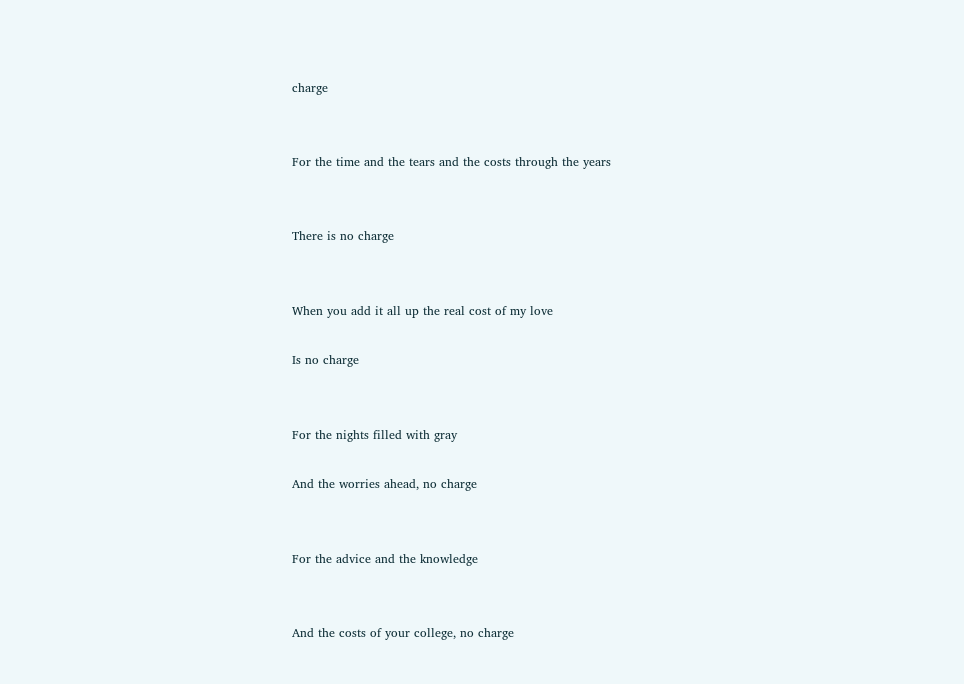charge


For the time and the tears and the costs through the years


There is no charge


When you add it all up the real cost of my love

Is no charge


For the nights filled with gray

And the worries ahead, no charge


For the advice and the knowledge


And the costs of your college, no charge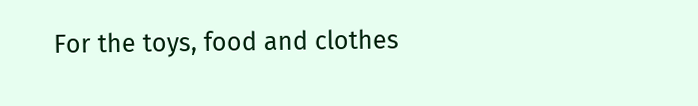For the toys, food and clothes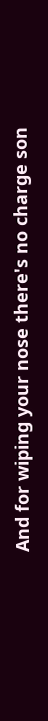And for wiping your nose there's no charge son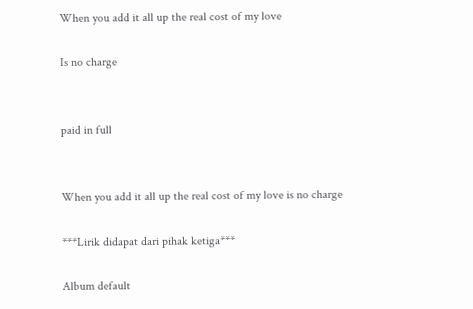When you add it all up the real cost of my love

Is no charge


paid in full


When you add it all up the real cost of my love is no charge

***Lirik didapat dari pihak ketiga***

Album default